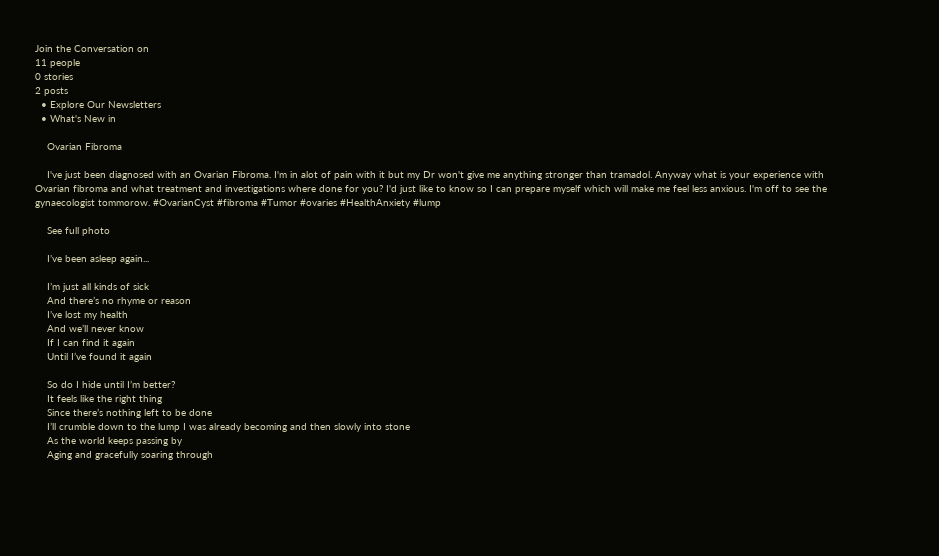Join the Conversation on
11 people
0 stories
2 posts
  • Explore Our Newsletters
  • What's New in

    Ovarian Fibroma

    I've just been diagnosed with an Ovarian Fibroma. I'm in alot of pain with it but my Dr won't give me anything stronger than tramadol. Anyway what is your experience with Ovarian fibroma and what treatment and investigations where done for you? I'd just like to know so I can prepare myself which will make me feel less anxious. I'm off to see the gynaecologist tommorow. #OvarianCyst #fibroma #Tumor #ovaries #HealthAnxiety #lump

    See full photo

    I’ve been asleep again...

    I’m just all kinds of sick
    And there’s no rhyme or reason
    I’ve lost my health
    And we’ll never know
    If I can find it again
    Until I’ve found it again

    So do I hide until I’m better?
    It feels like the right thing
    Since there’s nothing left to be done
    I’ll crumble down to the lump I was already becoming and then slowly into stone
    As the world keeps passing by
    Aging and gracefully soaring through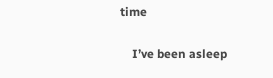time

    I’ve been asleep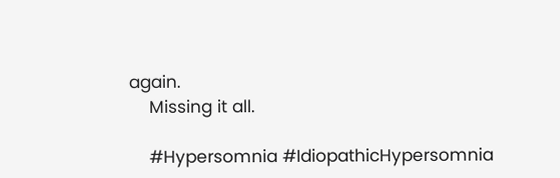again.
    Missing it all.

    #Hypersomnia #IdiopathicHypersomnia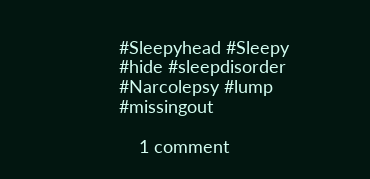#Sleepyhead #Sleepy #hide #sleepdisorder #Narcolepsy #lump #missingout

    1 comment